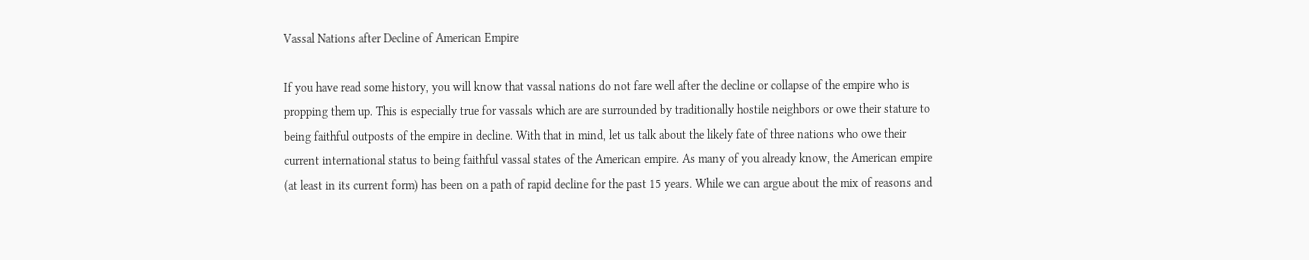Vassal Nations after Decline of American Empire

If you have read some history, you will know that vassal nations do not fare well after the decline or collapse of the empire who is propping them up. This is especially true for vassals which are are surrounded by traditionally hostile neighbors or owe their stature to being faithful outposts of the empire in decline. With that in mind, let us talk about the likely fate of three nations who owe their current international status to being faithful vassal states of the American empire. As many of you already know, the American empire (at least in its current form) has been on a path of rapid decline for the past 15 years. While we can argue about the mix of reasons and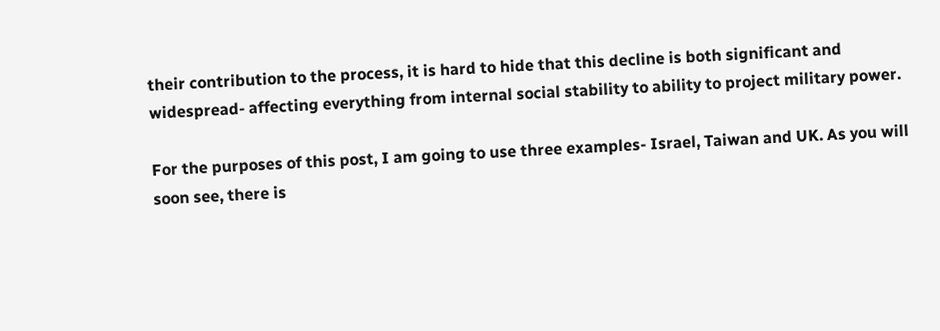their contribution to the process, it is hard to hide that this decline is both significant and widespread- affecting everything from internal social stability to ability to project military power.

For the purposes of this post, I am going to use three examples- Israel, Taiwan and UK. As you will soon see, there is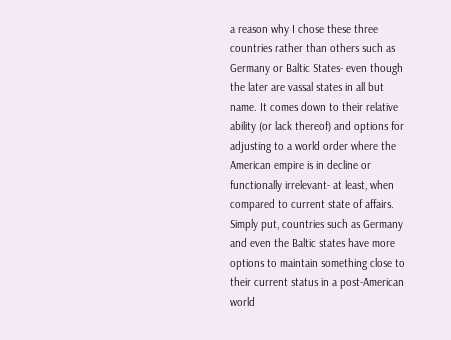a reason why I chose these three countries rather than others such as Germany or Baltic States- even though the later are vassal states in all but name. It comes down to their relative ability (or lack thereof) and options for adjusting to a world order where the American empire is in decline or functionally irrelevant- at least, when compared to current state of affairs. Simply put, countries such as Germany and even the Baltic states have more options to maintain something close to their current status in a post-American world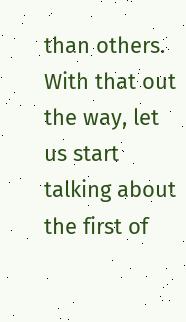than others. With that out the way, let us start talking about the first of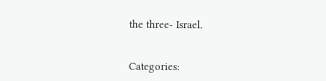the three- Israel.


Categories: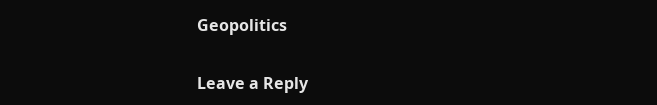Geopolitics

Leave a Reply